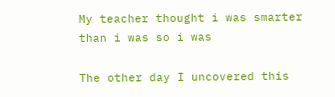My teacher thought i was smarter than i was so i was

The other day I uncovered this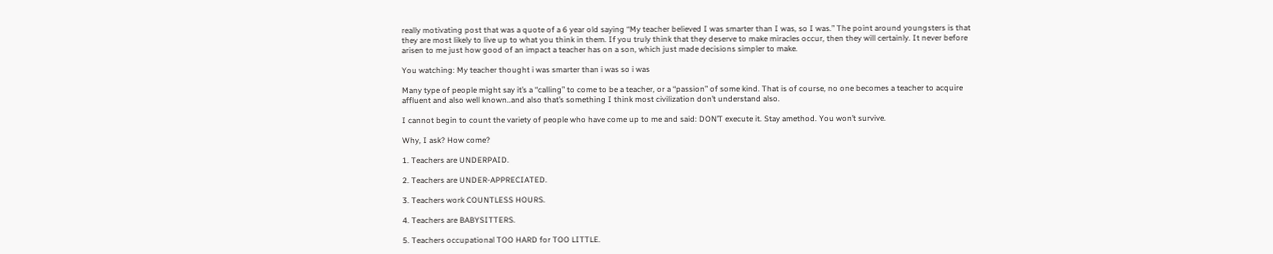really motivating post that was a quote of a 6 year old saying “My teacher believed I was smarter than I was, so I was.” The point around youngsters is that they are most likely to live up to what you think in them. If you truly think that they deserve to make miracles occur, then they will certainly. It never before arisen to me just how good of an impact a teacher has on a son, which just made decisions simpler to make.

You watching: My teacher thought i was smarter than i was so i was

Many type of people might say it’s a “calling” to come to be a teacher, or a “passion” of some kind. That is of course, no one becomes a teacher to acquire affluent and also well known..and also that’s something I think most civilization don’t understand also.

I cannot begin to count the variety of people who have come up to me and said: DON’T execute it. Stay amethod. You won’t survive.

Why, I ask? How come?

1. Teachers are UNDERPAID.

2. Teachers are UNDER-APPRECIATED.

3. Teachers work COUNTLESS HOURS.

4. Teachers are BABYSITTERS.

5. Teachers occupational TOO HARD for TOO LITTLE.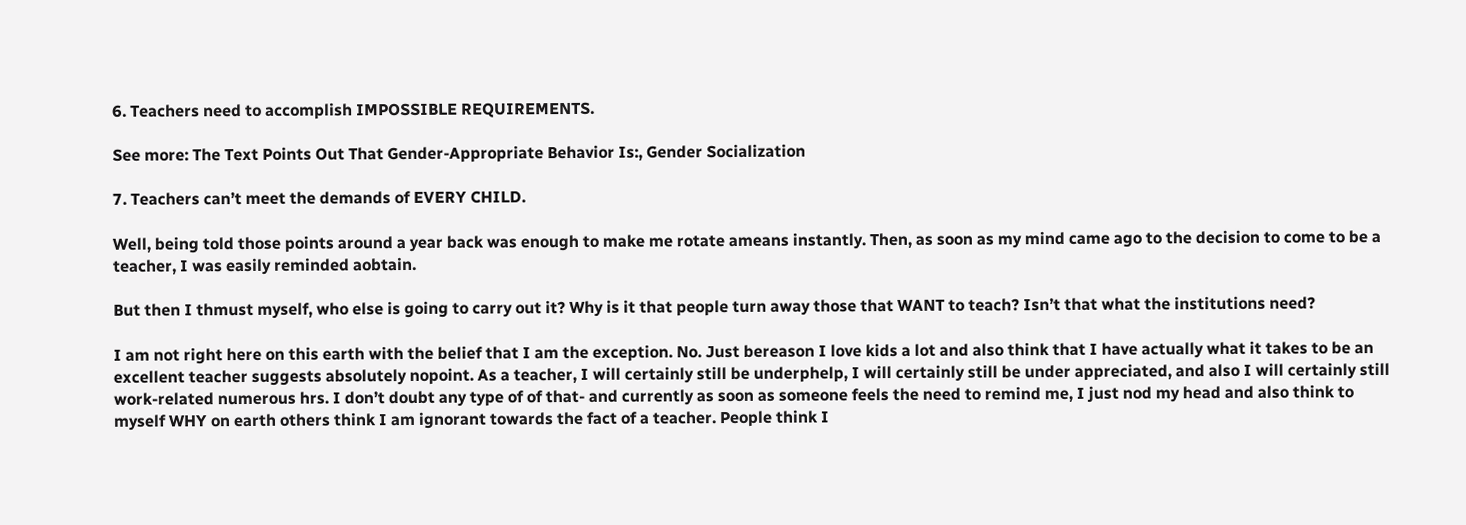6. Teachers need to accomplish IMPOSSIBLE REQUIREMENTS.

See more: The Text Points Out That Gender-Appropriate Behavior Is:, Gender Socialization

7. Teachers can’t meet the demands of EVERY CHILD.

Well, being told those points around a year back was enough to make me rotate ameans instantly. Then, as soon as my mind came ago to the decision to come to be a teacher, I was easily reminded aobtain.

But then I thmust myself, who else is going to carry out it? Why is it that people turn away those that WANT to teach? Isn’t that what the institutions need?

I am not right here on this earth with the belief that I am the exception. No. Just bereason I love kids a lot and also think that I have actually what it takes to be an excellent teacher suggests absolutely nopoint. As a teacher, I will certainly still be underphelp, I will certainly still be under appreciated, and also I will certainly still work-related numerous hrs. I don’t doubt any type of of that- and currently as soon as someone feels the need to remind me, I just nod my head and also think to myself WHY on earth others think I am ignorant towards the fact of a teacher. People think I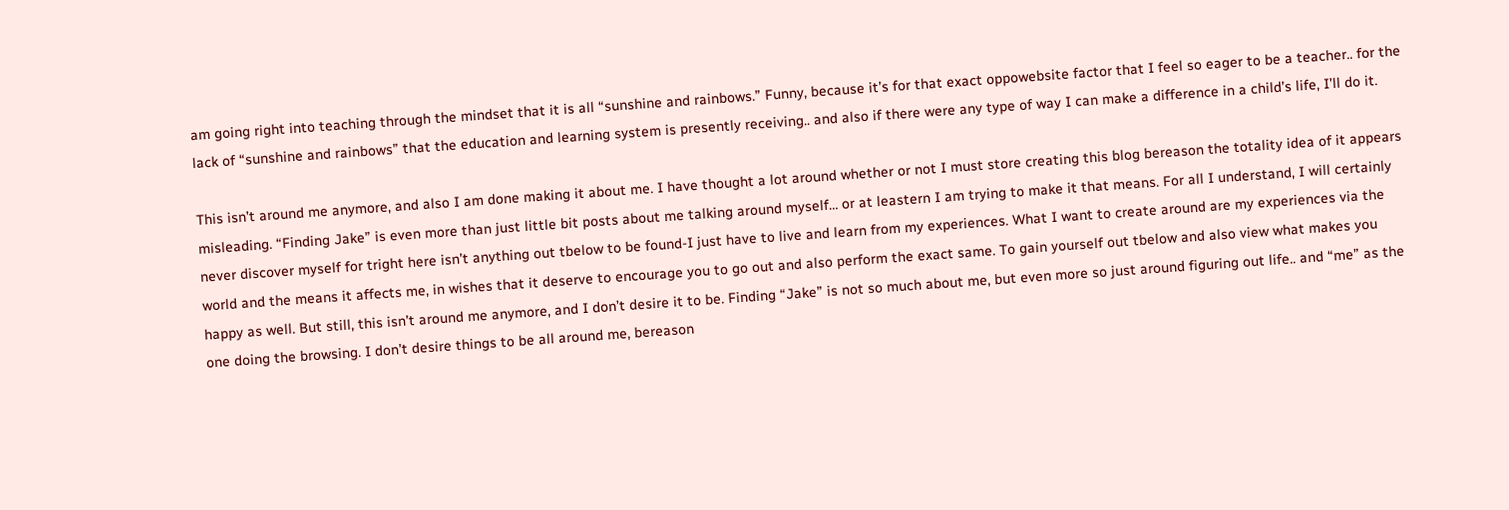am going right into teaching through the mindset that it is all “sunshine and rainbows.” Funny, because it’s for that exact oppowebsite factor that I feel so eager to be a teacher.. for the lack of “sunshine and rainbows” that the education and learning system is presently receiving.. and also if there were any type of way I can make a difference in a child’s life, I’ll do it.

This isn’t around me anymore, and also I am done making it about me. I have thought a lot around whether or not I must store creating this blog bereason the totality idea of it appears misleading. “Finding Jake” is even more than just little bit posts about me talking around myself… or at leastern I am trying to make it that means. For all I understand, I will certainly never discover myself for tright here isn’t anything out tbelow to be found-I just have to live and learn from my experiences. What I want to create around are my experiences via the world and the means it affects me, in wishes that it deserve to encourage you to go out and also perform the exact same. To gain yourself out tbelow and also view what makes you happy as well. But still, this isn’t around me anymore, and I don’t desire it to be. Finding “Jake” is not so much about me, but even more so just around figuring out life.. and “me” as the one doing the browsing. I don’t desire things to be all around me, bereason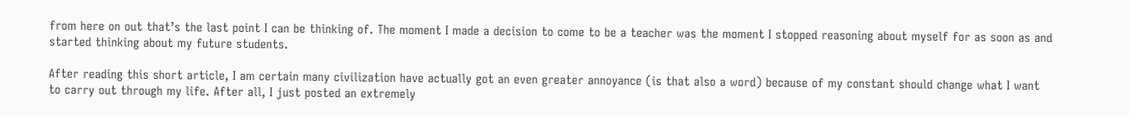from here on out that’s the last point I can be thinking of. The moment I made a decision to come to be a teacher was the moment I stopped reasoning about myself for as soon as and started thinking about my future students.

After reading this short article, I am certain many civilization have actually got an even greater annoyance (is that also a word) because of my constant should change what I want to carry out through my life. After all, I just posted an extremely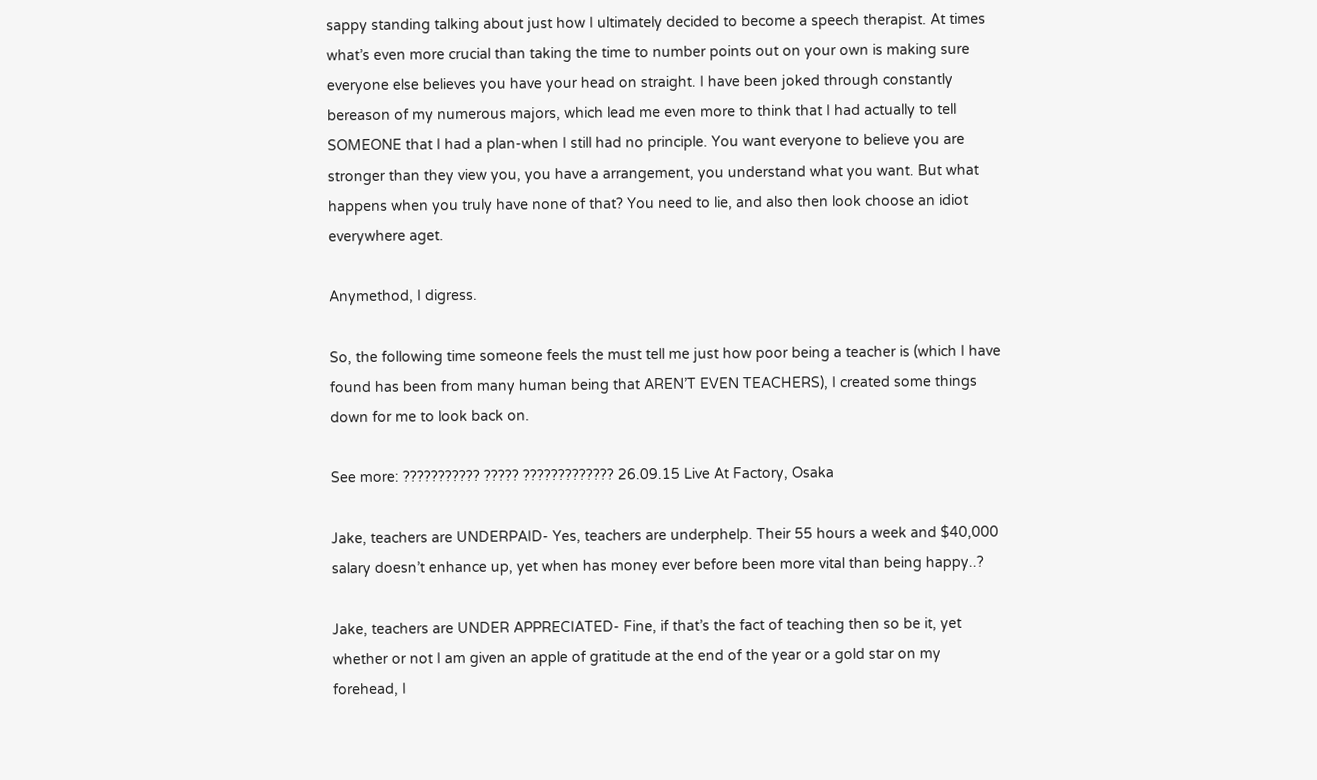sappy standing talking about just how I ultimately decided to become a speech therapist. At times what’s even more crucial than taking the time to number points out on your own is making sure everyone else believes you have your head on straight. I have been joked through constantly bereason of my numerous majors, which lead me even more to think that I had actually to tell SOMEONE that I had a plan-when I still had no principle. You want everyone to believe you are stronger than they view you, you have a arrangement, you understand what you want. But what happens when you truly have none of that? You need to lie, and also then look choose an idiot everywhere aget.

Anymethod, I digress.

So, the following time someone feels the must tell me just how poor being a teacher is (which I have found has been from many human being that AREN’T EVEN TEACHERS), I created some things down for me to look back on.

See more: ??????????? ????? ????????????? 26.09.15 Live At Factory, Osaka

Jake, teachers are UNDERPAID- Yes, teachers are underphelp. Their 55 hours a week and $40,000 salary doesn’t enhance up, yet when has money ever before been more vital than being happy..?

Jake, teachers are UNDER APPRECIATED- Fine, if that’s the fact of teaching then so be it, yet whether or not I am given an apple of gratitude at the end of the year or a gold star on my forehead, I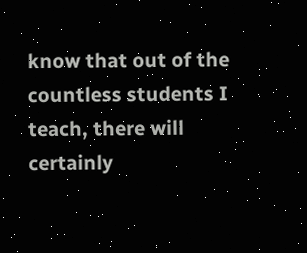know that out of the countless students I teach, there will certainly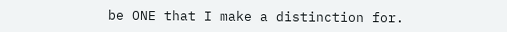be ONE that I make a distinction for.